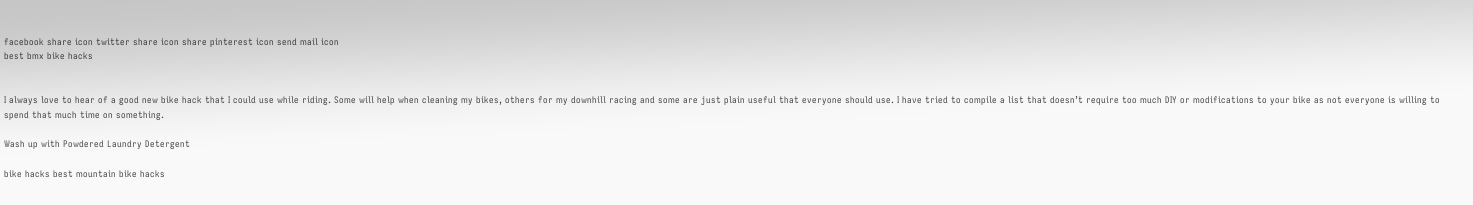facebook share icon twitter share icon share pinterest icon send mail icon
best bmx bike hacks


I always love to hear of a good new bike hack that I could use while riding. Some will help when cleaning my bikes, others for my downhill racing and some are just plain useful that everyone should use. I have tried to compile a list that doesn’t require too much DIY or modifications to your bike as not everyone is willing to spend that much time on something.

Wash up with Powdered Laundry Detergent

bike hacks best mountain bike hacks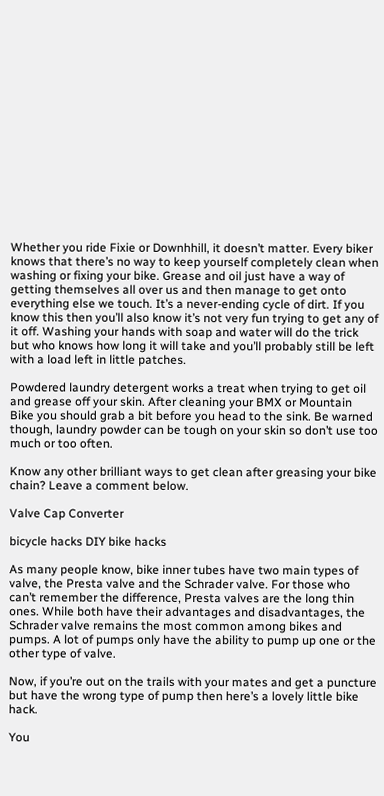Whether you ride Fixie or Downhhill, it doesn’t matter. Every biker knows that there’s no way to keep yourself completely clean when washing or fixing your bike. Grease and oil just have a way of getting themselves all over us and then manage to get onto everything else we touch. It’s a never-ending cycle of dirt. If you know this then you’ll also know it’s not very fun trying to get any of it off. Washing your hands with soap and water will do the trick but who knows how long it will take and you’ll probably still be left with a load left in little patches.

Powdered laundry detergent works a treat when trying to get oil and grease off your skin. After cleaning your BMX or Mountain Bike you should grab a bit before you head to the sink. Be warned though, laundry powder can be tough on your skin so don’t use too much or too often.

Know any other brilliant ways to get clean after greasing your bike chain? Leave a comment below.

Valve Cap Converter

bicycle hacks DIY bike hacks

As many people know, bike inner tubes have two main types of valve, the Presta valve and the Schrader valve. For those who can’t remember the difference, Presta valves are the long thin ones. While both have their advantages and disadvantages, the Schrader valve remains the most common among bikes and pumps. A lot of pumps only have the ability to pump up one or the other type of valve.

Now, if you’re out on the trails with your mates and get a puncture but have the wrong type of pump then here’s a lovely little bike hack.

You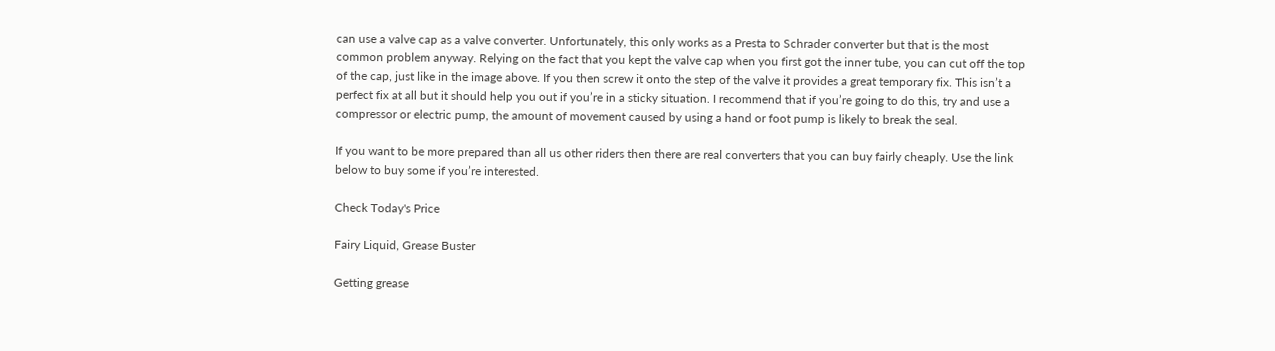can use a valve cap as a valve converter. Unfortunately, this only works as a Presta to Schrader converter but that is the most common problem anyway. Relying on the fact that you kept the valve cap when you first got the inner tube, you can cut off the top of the cap, just like in the image above. If you then screw it onto the step of the valve it provides a great temporary fix. This isn’t a perfect fix at all but it should help you out if you’re in a sticky situation. I recommend that if you’re going to do this, try and use a compressor or electric pump, the amount of movement caused by using a hand or foot pump is likely to break the seal.

If you want to be more prepared than all us other riders then there are real converters that you can buy fairly cheaply. Use the link below to buy some if you’re interested.

Check Today's Price

Fairy Liquid, Grease Buster

Getting grease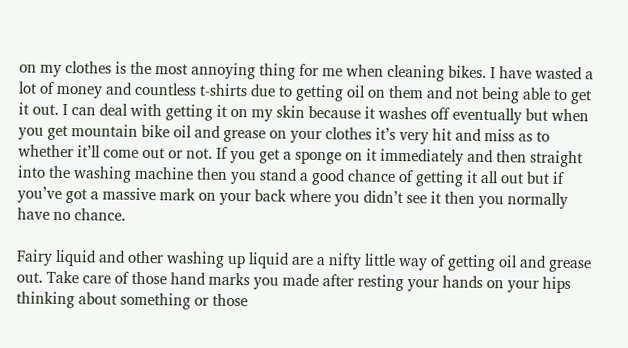on my clothes is the most annoying thing for me when cleaning bikes. I have wasted a lot of money and countless t-shirts due to getting oil on them and not being able to get it out. I can deal with getting it on my skin because it washes off eventually but when you get mountain bike oil and grease on your clothes it’s very hit and miss as to whether it’ll come out or not. If you get a sponge on it immediately and then straight into the washing machine then you stand a good chance of getting it all out but if you’ve got a massive mark on your back where you didn’t see it then you normally have no chance.

Fairy liquid and other washing up liquid are a nifty little way of getting oil and grease out. Take care of those hand marks you made after resting your hands on your hips thinking about something or those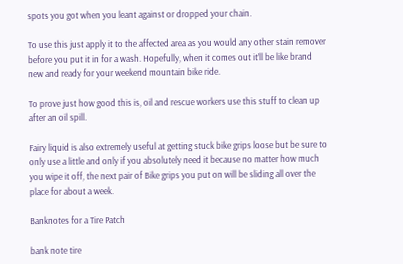spots you got when you leant against or dropped your chain.

To use this just apply it to the affected area as you would any other stain remover before you put it in for a wash. Hopefully, when it comes out it’ll be like brand new and ready for your weekend mountain bike ride.

To prove just how good this is, oil and rescue workers use this stuff to clean up after an oil spill.

Fairy liquid is also extremely useful at getting stuck bike grips loose but be sure to only use a little and only if you absolutely need it because no matter how much you wipe it off, the next pair of Bike grips you put on will be sliding all over the place for about a week.

Banknotes for a Tire Patch

bank note tire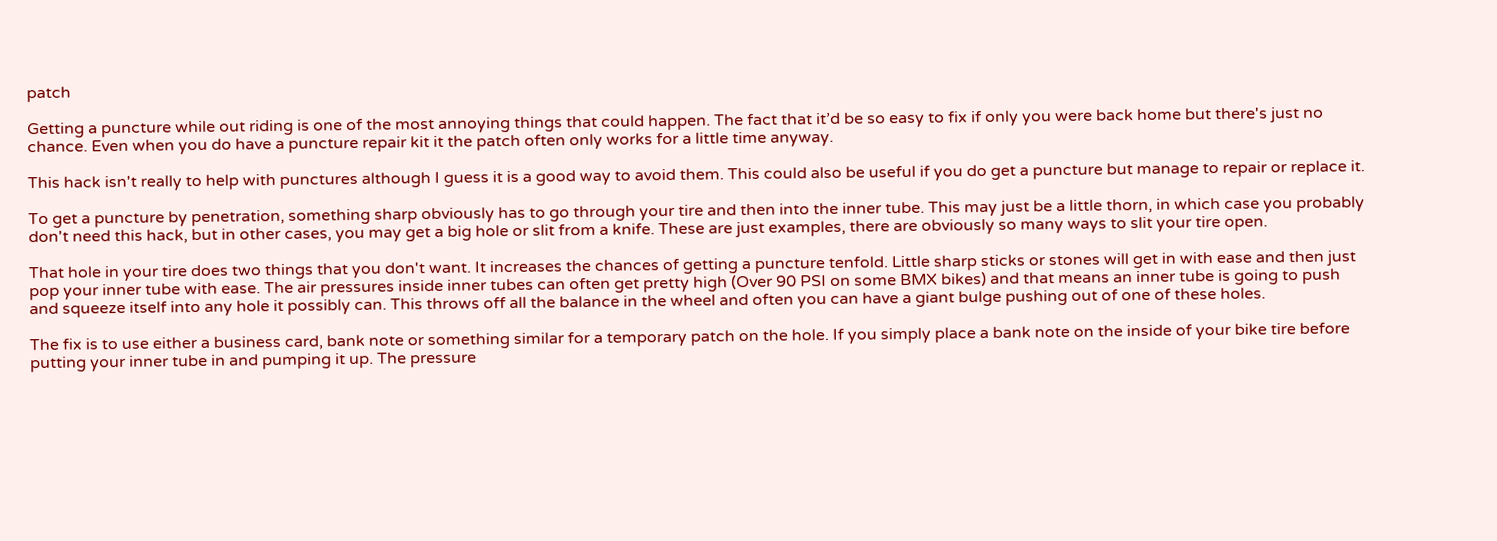patch

Getting a puncture while out riding is one of the most annoying things that could happen. The fact that it’d be so easy to fix if only you were back home but there's just no chance. Even when you do have a puncture repair kit it the patch often only works for a little time anyway.

This hack isn't really to help with punctures although I guess it is a good way to avoid them. This could also be useful if you do get a puncture but manage to repair or replace it.

To get a puncture by penetration, something sharp obviously has to go through your tire and then into the inner tube. This may just be a little thorn, in which case you probably don't need this hack, but in other cases, you may get a big hole or slit from a knife. These are just examples, there are obviously so many ways to slit your tire open.

That hole in your tire does two things that you don't want. It increases the chances of getting a puncture tenfold. Little sharp sticks or stones will get in with ease and then just pop your inner tube with ease. The air pressures inside inner tubes can often get pretty high (Over 90 PSI on some BMX bikes) and that means an inner tube is going to push and squeeze itself into any hole it possibly can. This throws off all the balance in the wheel and often you can have a giant bulge pushing out of one of these holes.

The fix is to use either a business card, bank note or something similar for a temporary patch on the hole. If you simply place a bank note on the inside of your bike tire before putting your inner tube in and pumping it up. The pressure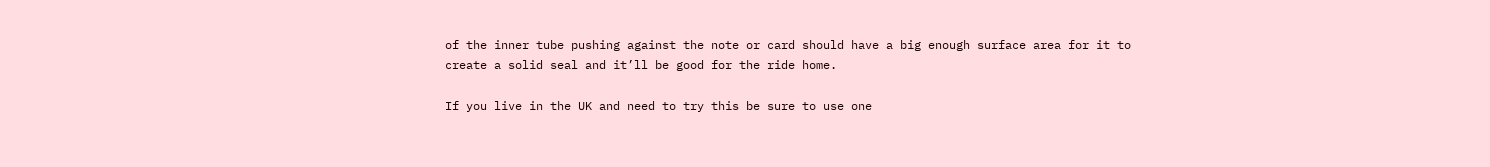of the inner tube pushing against the note or card should have a big enough surface area for it to create a solid seal and it’ll be good for the ride home.

If you live in the UK and need to try this be sure to use one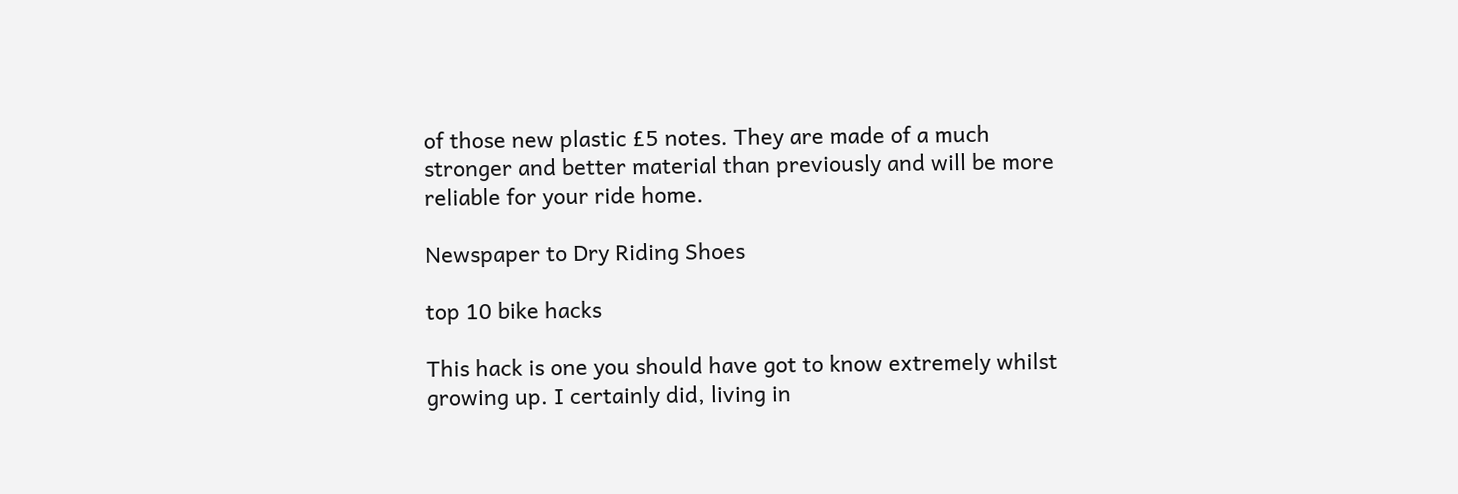of those new plastic £5 notes. They are made of a much stronger and better material than previously and will be more reliable for your ride home.

Newspaper to Dry Riding Shoes

top 10 bike hacks

This hack is one you should have got to know extremely whilst growing up. I certainly did, living in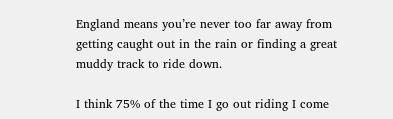England means you’re never too far away from getting caught out in the rain or finding a great muddy track to ride down.

I think 75% of the time I go out riding I come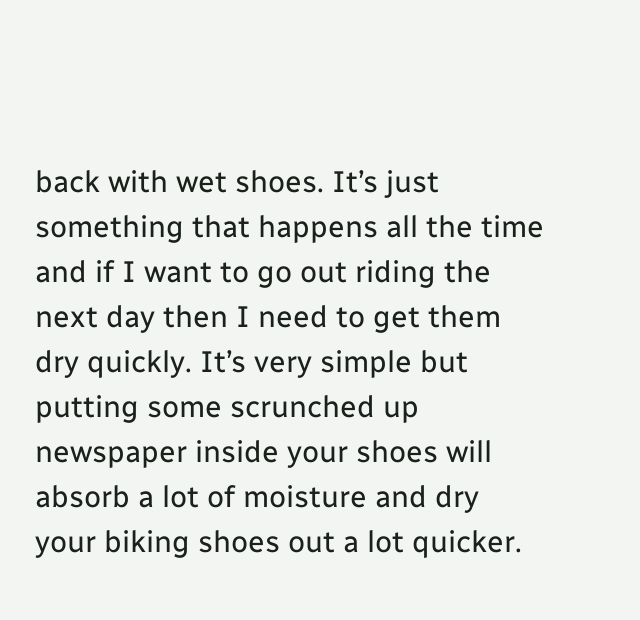back with wet shoes. It’s just something that happens all the time and if I want to go out riding the next day then I need to get them dry quickly. It’s very simple but putting some scrunched up newspaper inside your shoes will absorb a lot of moisture and dry your biking shoes out a lot quicker.